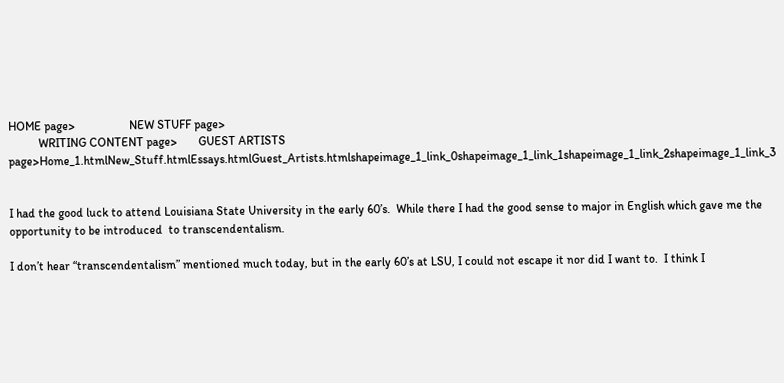HOME page>                  NEW STUFF page>
          WRITING CONTENT page>       GUEST ARTISTS page>Home_1.htmlNew_Stuff.htmlEssays.htmlGuest_Artists.htmlshapeimage_1_link_0shapeimage_1_link_1shapeimage_1_link_2shapeimage_1_link_3


I had the good luck to attend Louisiana State University in the early 60’s.  While there I had the good sense to major in English which gave me the opportunity to be introduced  to transcendentalism.

I don’t hear “transcendentalism” mentioned much today, but in the early 60’s at LSU, I could not escape it nor did I want to.  I think I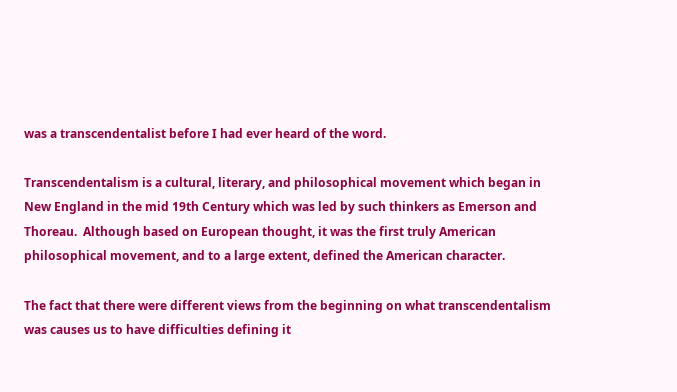was a transcendentalist before I had ever heard of the word.

Transcendentalism is a cultural, literary, and philosophical movement which began in New England in the mid 19th Century which was led by such thinkers as Emerson and Thoreau.  Although based on European thought, it was the first truly American philosophical movement, and to a large extent, defined the American character.

The fact that there were different views from the beginning on what transcendentalism was causes us to have difficulties defining it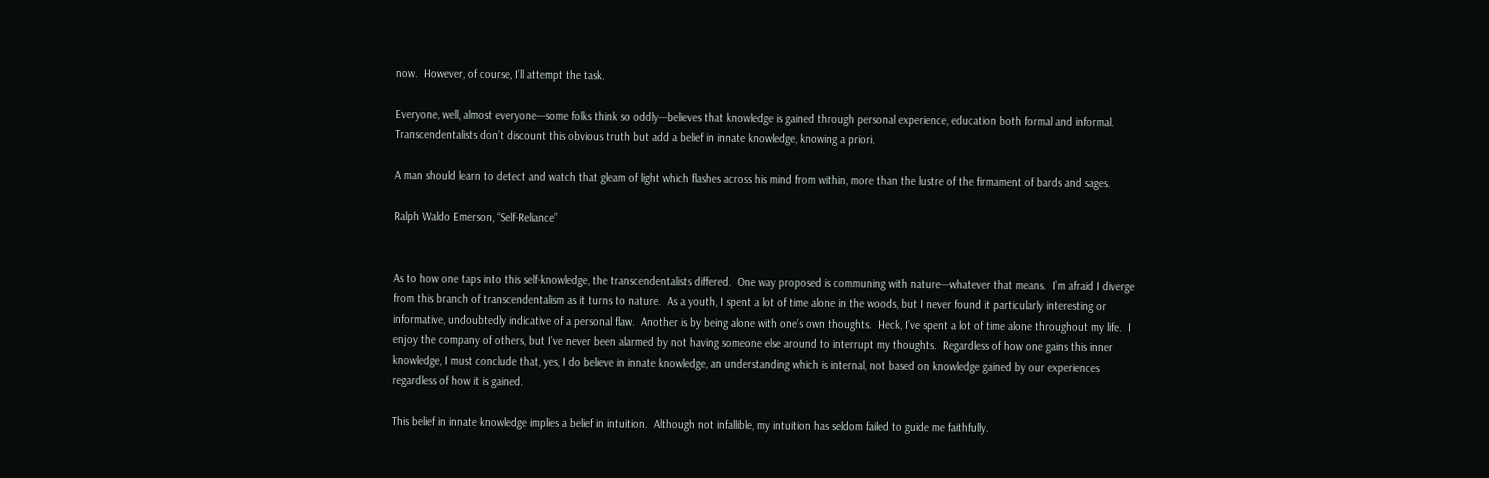now.  However, of course, I’ll attempt the task.

Everyone, well, almost everyone---some folks think so oddly---believes that knowledge is gained through personal experience, education both formal and informal.  Transcendentalists don’t discount this obvious truth but add a belief in innate knowledge, knowing a priori.

A man should learn to detect and watch that gleam of light which flashes across his mind from within, more than the lustre of the firmament of bards and sages.

Ralph Waldo Emerson, “Self-Reliance”


As to how one taps into this self-knowledge, the transcendentalists differed.  One way proposed is communing with nature---whatever that means.  I’m afraid I diverge from this branch of transcendentalism as it turns to nature.  As a youth, I spent a lot of time alone in the woods, but I never found it particularly interesting or informative, undoubtedly indicative of a personal flaw.  Another is by being alone with one’s own thoughts.  Heck, I’ve spent a lot of time alone throughout my life.  I enjoy the company of others, but I’ve never been alarmed by not having someone else around to interrupt my thoughts.  Regardless of how one gains this inner knowledge, I must conclude that, yes, I do believe in innate knowledge, an understanding which is internal, not based on knowledge gained by our experiences regardless of how it is gained.

This belief in innate knowledge implies a belief in intuition.  Although not infallible, my intuition has seldom failed to guide me faithfully.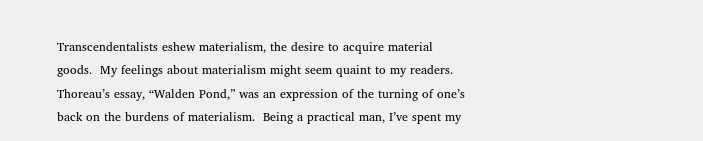Transcendentalists eshew materialism, the desire to acquire material goods.  My feelings about materialism might seem quaint to my readers.  Thoreau’s essay, “Walden Pond,” was an expression of the turning of one’s back on the burdens of materialism.  Being a practical man, I’ve spent my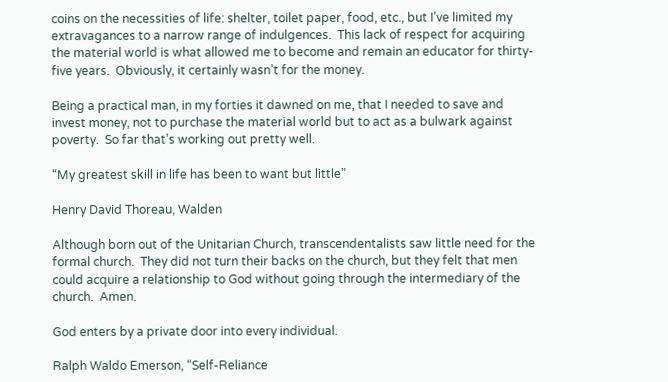coins on the necessities of life: shelter, toilet paper, food, etc., but I’ve limited my extravagances to a narrow range of indulgences.  This lack of respect for acquiring the material world is what allowed me to become and remain an educator for thirty-five years.  Obviously, it certainly wasn’t for the money.

Being a practical man, in my forties it dawned on me, that I needed to save and invest money, not to purchase the material world but to act as a bulwark against poverty.  So far that’s working out pretty well.

“My greatest skill in life has been to want but little”

Henry David Thoreau, Walden

Although born out of the Unitarian Church, transcendentalists saw little need for the formal church.  They did not turn their backs on the church, but they felt that men could acquire a relationship to God without going through the intermediary of the church.  Amen.

God enters by a private door into every individual.

Ralph Waldo Emerson, “Self-Reliance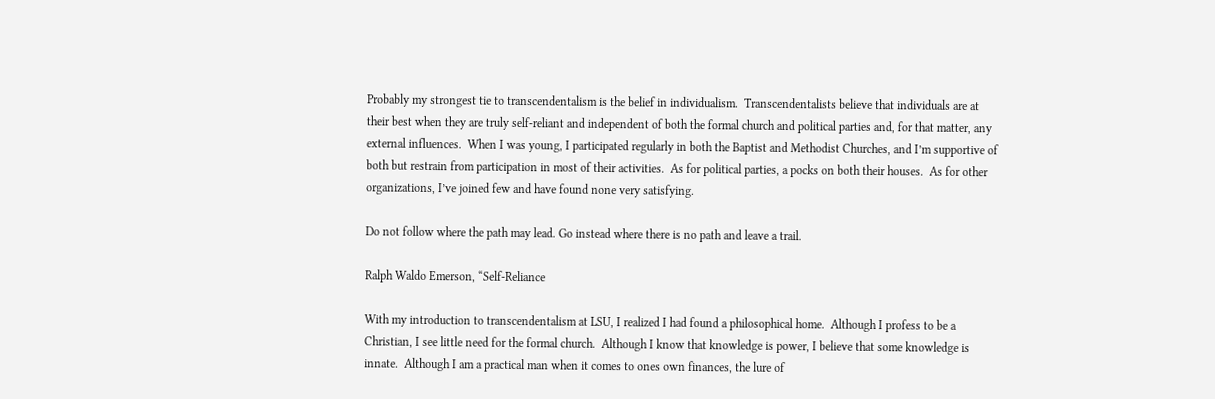Probably my strongest tie to transcendentalism is the belief in individualism.  Transcendentalists believe that individuals are at their best when they are truly self-reliant and independent of both the formal church and political parties and, for that matter, any external influences.  When I was young, I participated regularly in both the Baptist and Methodist Churches, and I’m supportive of both but restrain from participation in most of their activities.  As for political parties, a pocks on both their houses.  As for other organizations, I’ve joined few and have found none very satisfying.

Do not follow where the path may lead. Go instead where there is no path and leave a trail.

Ralph Waldo Emerson, “Self-Reliance

With my introduction to transcendentalism at LSU, I realized I had found a philosophical home.  Although I profess to be a Christian, I see little need for the formal church.  Although I know that knowledge is power, I believe that some knowledge is innate.  Although I am a practical man when it comes to ones own finances, the lure of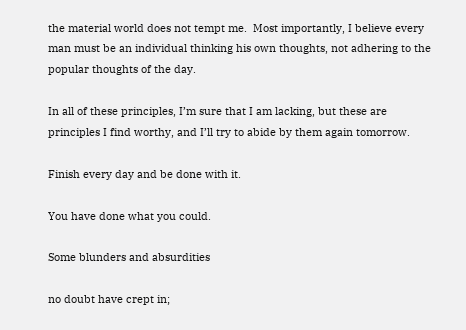the material world does not tempt me.  Most importantly, I believe every man must be an individual thinking his own thoughts, not adhering to the popular thoughts of the day.

In all of these principles, I’m sure that I am lacking, but these are principles I find worthy, and I’ll try to abide by them again tomorrow.

Finish every day and be done with it.

You have done what you could.

Some blunders and absurdities

no doubt have crept in;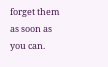forget them as soon as you can.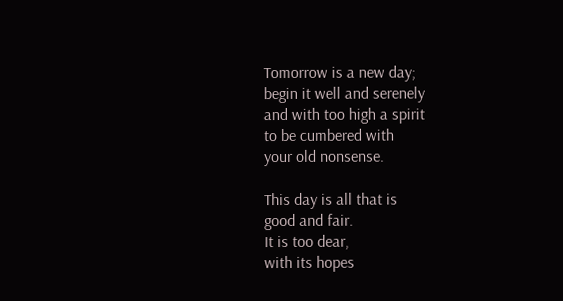Tomorrow is a new day;
begin it well and serenely
and with too high a spirit
to be cumbered with
your old nonsense.

This day is all that is
good and fair.
It is too dear,
with its hopes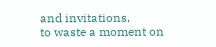and invitations,
to waste a moment on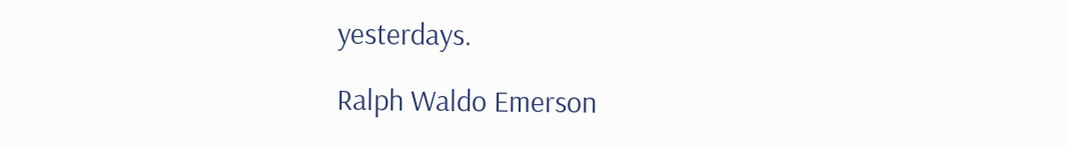yesterdays.

Ralph Waldo Emerson